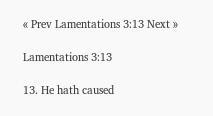« Prev Lamentations 3:13 Next »

Lamentations 3:13

13. He hath caused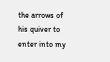the arrows of his quiver to enter into my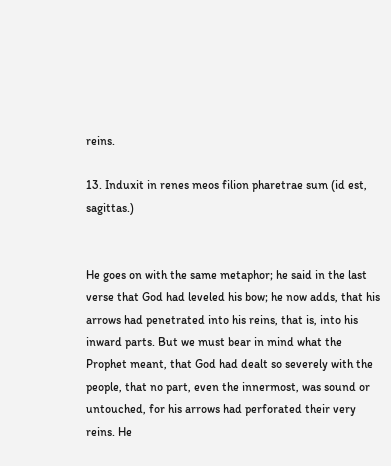reins.

13. Induxit in renes meos filion pharetrae sum (id est, sagittas.)


He goes on with the same metaphor; he said in the last verse that God had leveled his bow; he now adds, that his arrows had penetrated into his reins, that is, into his inward parts. But we must bear in mind what the Prophet meant, that God had dealt so severely with the people, that no part, even the innermost, was sound or untouched, for his arrows had perforated their very reins. He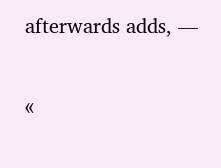afterwards adds, —

«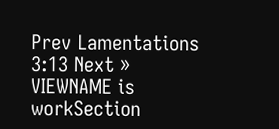Prev Lamentations 3:13 Next »
VIEWNAME is workSection